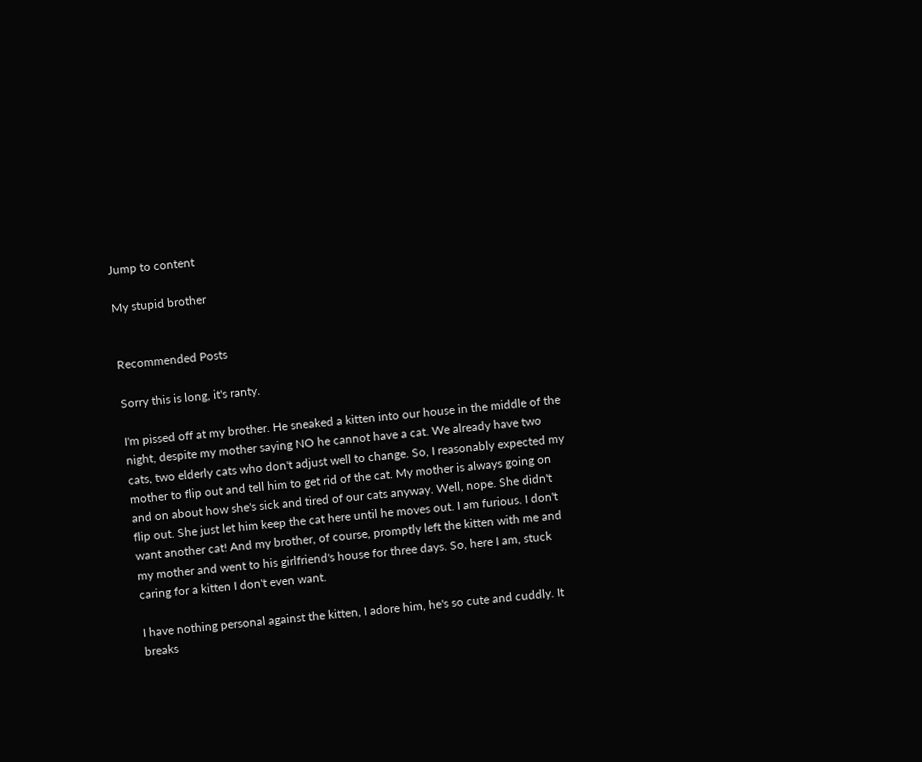Jump to content

My stupid brother


Recommended Posts

Sorry this is long, it's ranty.

I'm pissed off at my brother. He sneaked a kitten into our house in the middle of the night, despite my mother saying NO he cannot have a cat. We already have two cats, two elderly cats who don't adjust well to change. So, I reasonably expected my mother to flip out and tell him to get rid of the cat. My mother is always going on and on about how she's sick and tired of our cats anyway. Well, nope. She didn't flip out. She just let him keep the cat here until he moves out. I am furious. I don't want another cat! And my brother, of course, promptly left the kitten with me and my mother and went to his girlfriend's house for three days. So, here I am, stuck caring for a kitten I don't even want.

I have nothing personal against the kitten, I adore him, he's so cute and cuddly. It breaks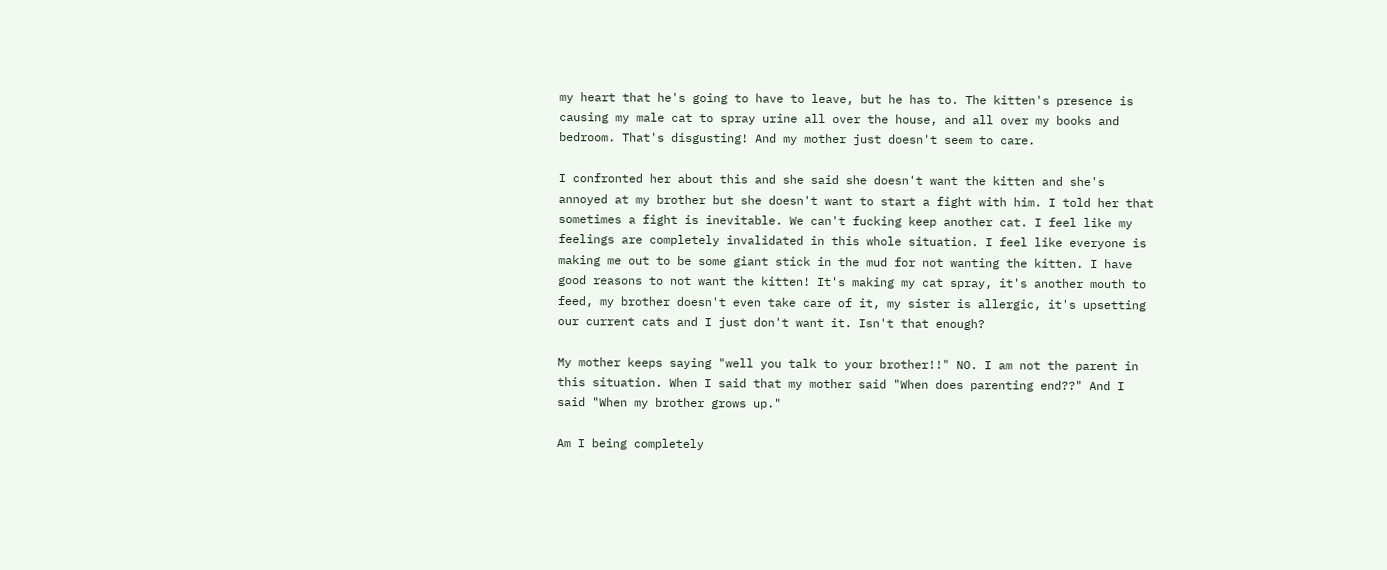my heart that he's going to have to leave, but he has to. The kitten's presence is causing my male cat to spray urine all over the house, and all over my books and bedroom. That's disgusting! And my mother just doesn't seem to care.

I confronted her about this and she said she doesn't want the kitten and she's annoyed at my brother but she doesn't want to start a fight with him. I told her that sometimes a fight is inevitable. We can't fucking keep another cat. I feel like my feelings are completely invalidated in this whole situation. I feel like everyone is making me out to be some giant stick in the mud for not wanting the kitten. I have good reasons to not want the kitten! It's making my cat spray, it's another mouth to feed, my brother doesn't even take care of it, my sister is allergic, it's upsetting our current cats and I just don't want it. Isn't that enough?

My mother keeps saying "well you talk to your brother!!" NO. I am not the parent in this situation. When I said that my mother said "When does parenting end??" And I said "When my brother grows up."

Am I being completely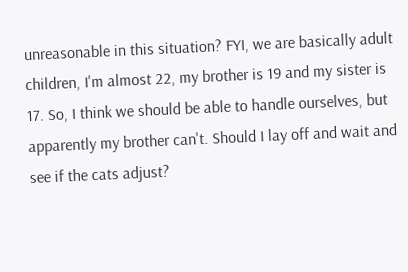unreasonable in this situation? FYI, we are basically adult children, I'm almost 22, my brother is 19 and my sister is 17. So, I think we should be able to handle ourselves, but apparently my brother can't. Should I lay off and wait and see if the cats adjust?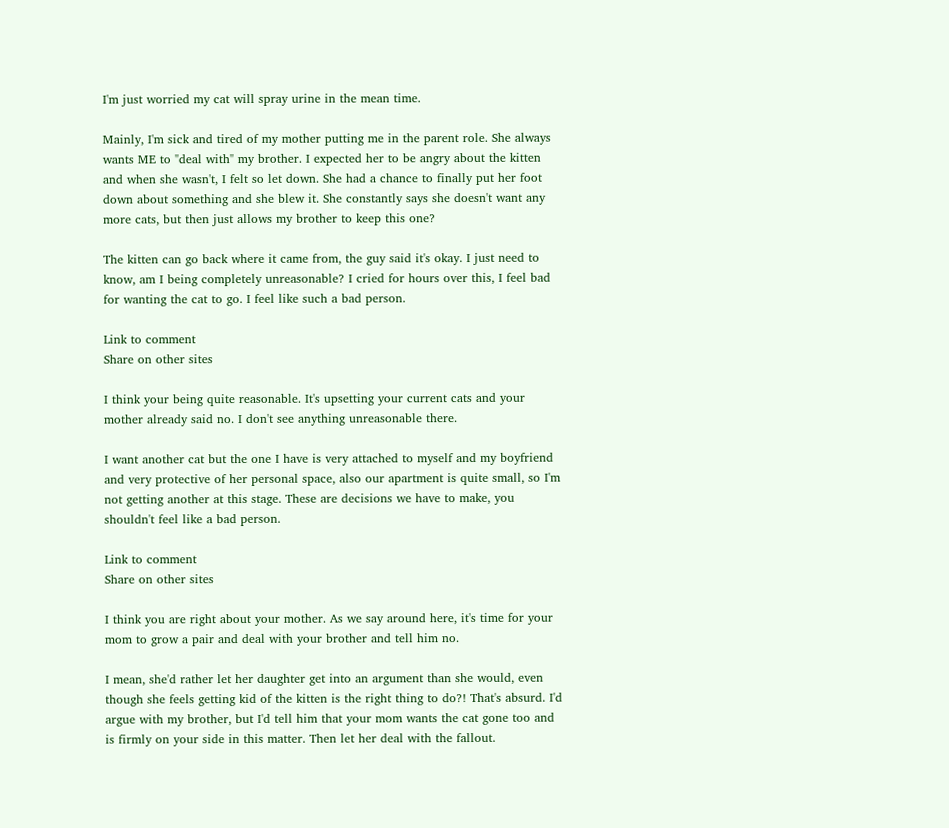I'm just worried my cat will spray urine in the mean time.

Mainly, I'm sick and tired of my mother putting me in the parent role. She always wants ME to "deal with" my brother. I expected her to be angry about the kitten and when she wasn't, I felt so let down. She had a chance to finally put her foot down about something and she blew it. She constantly says she doesn't want any more cats, but then just allows my brother to keep this one?

The kitten can go back where it came from, the guy said it's okay. I just need to know, am I being completely unreasonable? I cried for hours over this, I feel bad for wanting the cat to go. I feel like such a bad person.

Link to comment
Share on other sites

I think your being quite reasonable. It's upsetting your current cats and your mother already said no. I don't see anything unreasonable there.

I want another cat but the one I have is very attached to myself and my boyfriend and very protective of her personal space, also our apartment is quite small, so I'm not getting another at this stage. These are decisions we have to make, you shouldn't feel like a bad person.

Link to comment
Share on other sites

I think you are right about your mother. As we say around here, it's time for your mom to grow a pair and deal with your brother and tell him no.

I mean, she'd rather let her daughter get into an argument than she would, even though she feels getting kid of the kitten is the right thing to do?! That's absurd. I'd argue with my brother, but I'd tell him that your mom wants the cat gone too and is firmly on your side in this matter. Then let her deal with the fallout.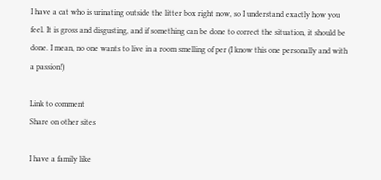I have a cat who is urinating outside the litter box right now, so I understand exactly how you feel. It is gross and disgusting, and if something can be done to correct the situation, it should be done. I mean, no one wants to live in a room smelling of per (I know this one personally and with a passion!)

Link to comment
Share on other sites

I have a family like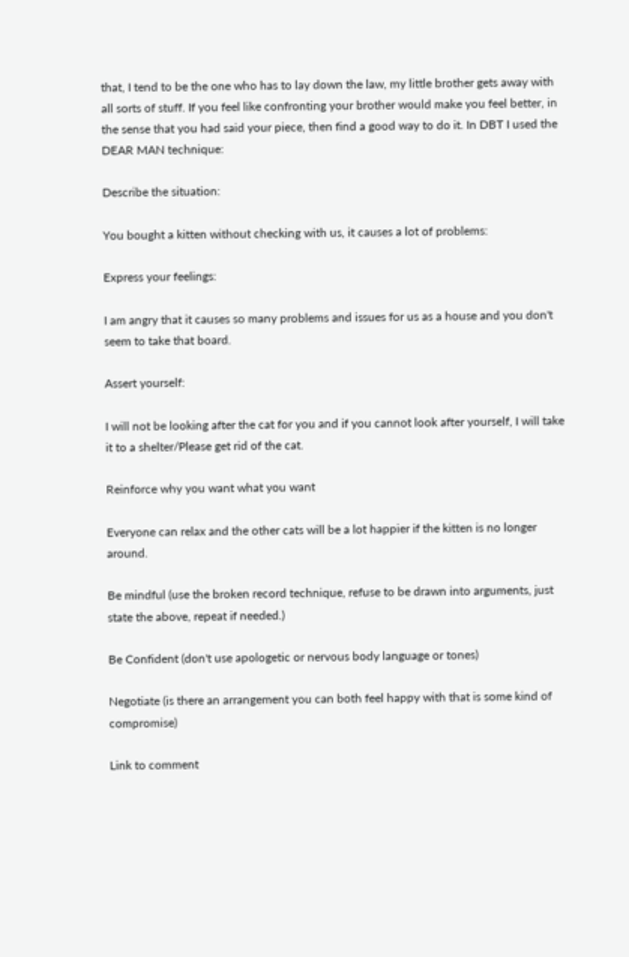that, I tend to be the one who has to lay down the law, my little brother gets away with all sorts of stuff. If you feel like confronting your brother would make you feel better, in the sense that you had said your piece, then find a good way to do it. In DBT I used the DEAR MAN technique:

Describe the situation:

You bought a kitten without checking with us, it causes a lot of problems:

Express your feelings:

I am angry that it causes so many problems and issues for us as a house and you don't seem to take that board.

Assert yourself:

I will not be looking after the cat for you and if you cannot look after yourself, I will take it to a shelter/Please get rid of the cat.

Reinforce why you want what you want

Everyone can relax and the other cats will be a lot happier if the kitten is no longer around.

Be mindful (use the broken record technique, refuse to be drawn into arguments, just state the above, repeat if needed.)

Be Confident (don't use apologetic or nervous body language or tones)

Negotiate (is there an arrangement you can both feel happy with that is some kind of compromise)

Link to comment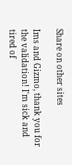Share on other sites

Ims and Gizmo, thank you for the validation! I'm sick and tired of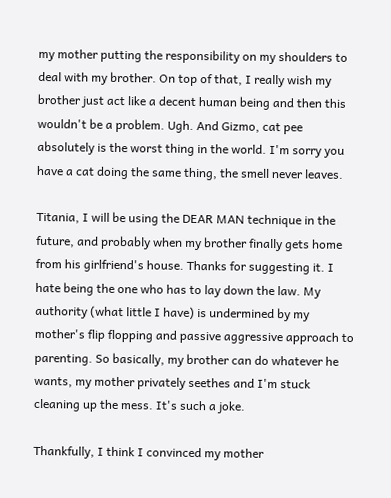my mother putting the responsibility on my shoulders to deal with my brother. On top of that, I really wish my brother just act like a decent human being and then this wouldn't be a problem. Ugh. And Gizmo, cat pee absolutely is the worst thing in the world. I'm sorry you have a cat doing the same thing, the smell never leaves.

Titania, I will be using the DEAR MAN technique in the future, and probably when my brother finally gets home from his girlfriend's house. Thanks for suggesting it. I hate being the one who has to lay down the law. My authority (what little I have) is undermined by my mother's flip flopping and passive aggressive approach to parenting. So basically, my brother can do whatever he wants, my mother privately seethes and I'm stuck cleaning up the mess. It's such a joke.

Thankfully, I think I convinced my mother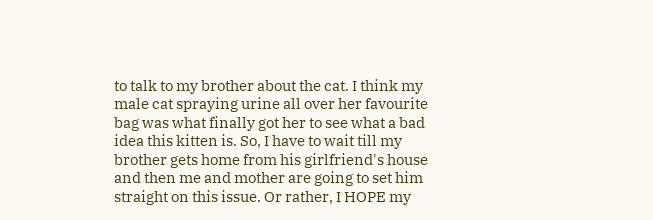to talk to my brother about the cat. I think my male cat spraying urine all over her favourite bag was what finally got her to see what a bad idea this kitten is. So, I have to wait till my brother gets home from his girlfriend's house and then me and mother are going to set him straight on this issue. Or rather, I HOPE my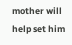mother will help set him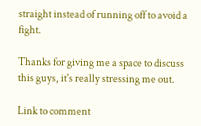straight instead of running off to avoid a fight.

Thanks for giving me a space to discuss this guys, it's really stressing me out.

Link to comment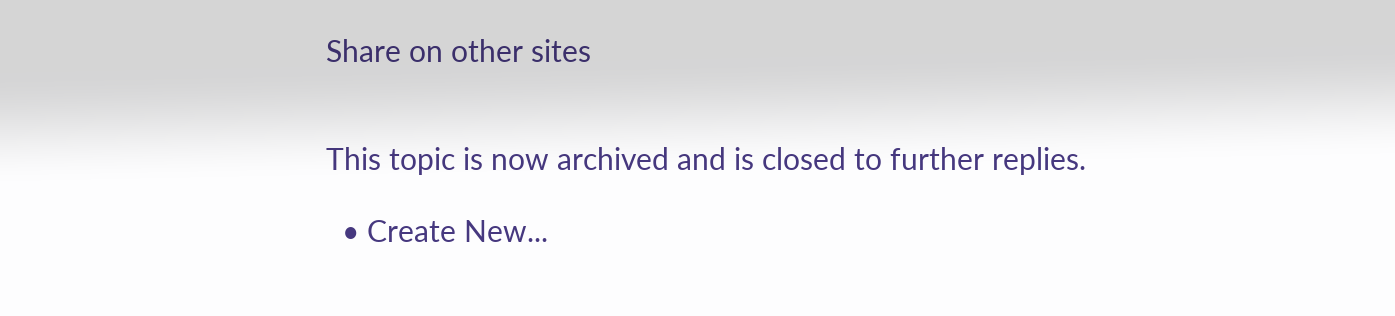Share on other sites


This topic is now archived and is closed to further replies.

  • Create New...